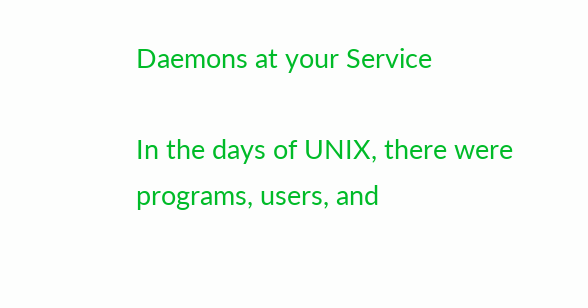Daemons at your Service

In the days of UNIX, there were programs, users, and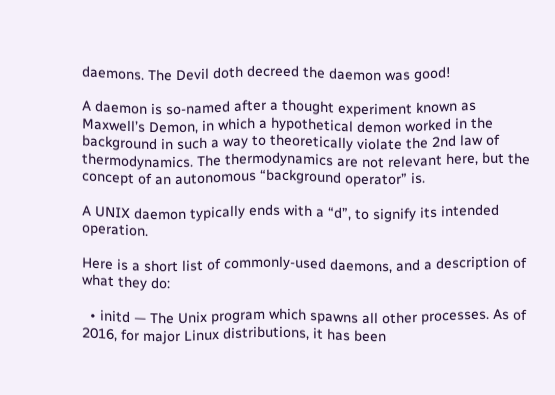daemons. The Devil doth decreed the daemon was good!

A daemon is so-named after a thought experiment known as Maxwell’s Demon, in which a hypothetical demon worked in the background in such a way to theoretically violate the 2nd law of thermodynamics. The thermodynamics are not relevant here, but the concept of an autonomous “background operator” is.

A UNIX daemon typically ends with a “d”, to signify its intended operation.

Here is a short list of commonly-used daemons, and a description of what they do:

  • initd — The Unix program which spawns all other processes. As of 2016, for major Linux distributions, it has been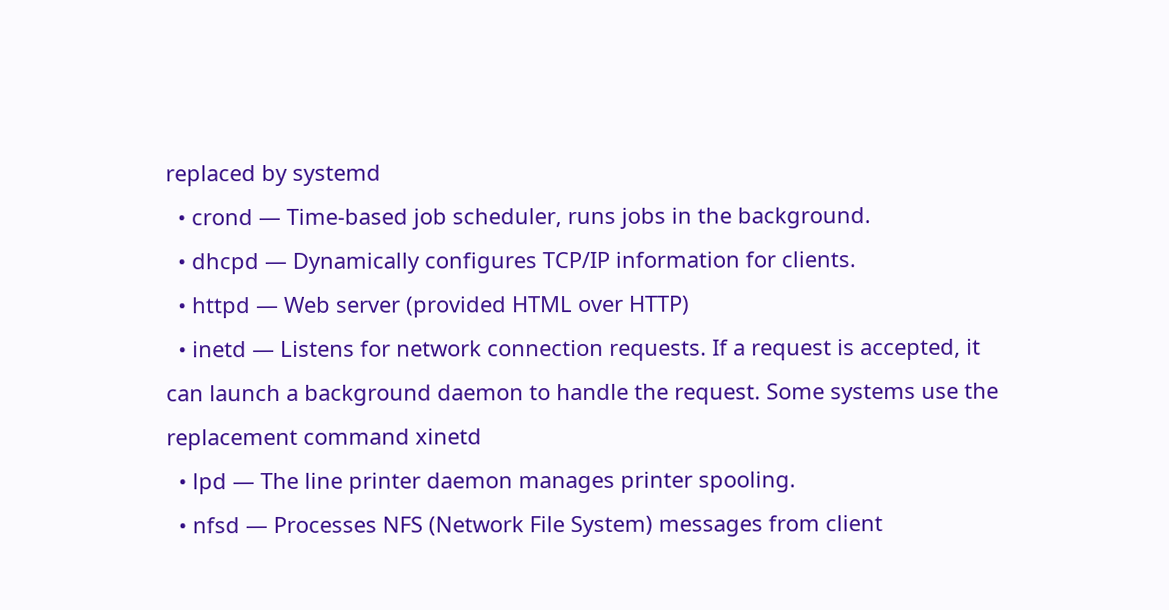replaced by systemd
  • crond — Time-based job scheduler, runs jobs in the background.
  • dhcpd — Dynamically configures TCP/IP information for clients.
  • httpd — Web server (provided HTML over HTTP)
  • inetd — Listens for network connection requests. If a request is accepted, it can launch a background daemon to handle the request. Some systems use the replacement command xinetd
  • lpd — The line printer daemon manages printer spooling.
  • nfsd — Processes NFS (Network File System) messages from client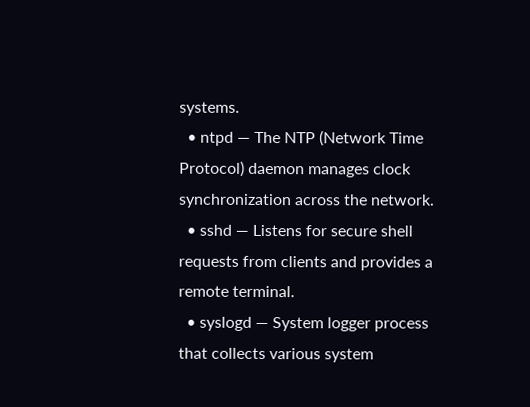systems.
  • ntpd — The NTP (Network Time Protocol) daemon manages clock synchronization across the network.
  • sshd — Listens for secure shell requests from clients and provides a remote terminal.
  • syslogd — System logger process that collects various system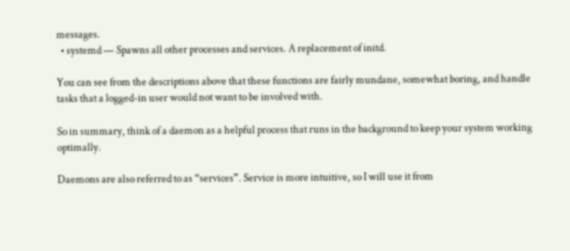messages.
  • systemd — Spawns all other processes and services. A replacement of initd.

You can see from the descriptions above that these functions are fairly mundane, somewhat boring, and handle tasks that a logged-in user would not want to be involved with.

So in summary, think of a daemon as a helpful process that runs in the background to keep your system working optimally.

Daemons are also referred to as “services”. Service is more intuitive, so I will use it from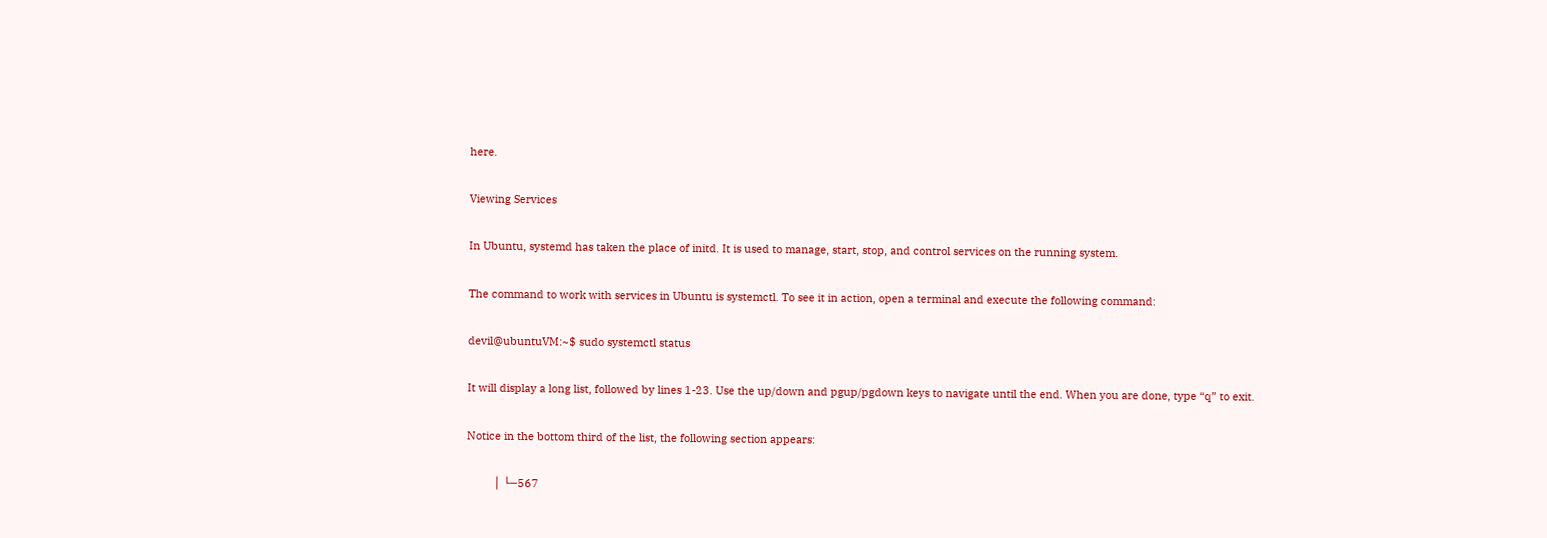here.

Viewing Services

In Ubuntu, systemd has taken the place of initd. It is used to manage, start, stop, and control services on the running system.

The command to work with services in Ubuntu is systemctl. To see it in action, open a terminal and execute the following command:

devil@ubuntuVM:~$ sudo systemctl status

It will display a long list, followed by lines 1-23. Use the up/down and pgup/pgdown keys to navigate until the end. When you are done, type “q” to exit.

Notice in the bottom third of the list, the following section appears:

         │ └─567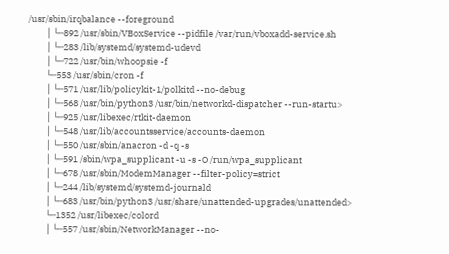/usr/sbin/irqbalance --foreground
         │ └─892 /usr/sbin/VBoxService --pidfile /var/run/vboxadd-service.sh
         │ └─283 /lib/systemd/systemd-udevd
         │ └─722 /usr/bin/whoopsie -f
         └─553 /usr/sbin/cron -f
         │ └─571 /usr/lib/policykit-1/polkitd --no-debug
         │ └─568 /usr/bin/python3 /usr/bin/networkd-dispatcher --run-startu>
         │ └─925 /usr/libexec/rtkit-daemon
         │ └─548 /usr/lib/accountsservice/accounts-daemon
         │ └─550 /usr/sbin/anacron -d -q -s
         │ └─591 /sbin/wpa_supplicant -u -s -O /run/wpa_supplicant
         │ └─678 /usr/sbin/ModemManager --filter-policy=strict
         │ └─244 /lib/systemd/systemd-journald
         │ └─683 /usr/bin/python3 /usr/share/unattended-upgrades/unattended>
         └─1352 /usr/libexec/colord
         │ └─557 /usr/sbin/NetworkManager --no-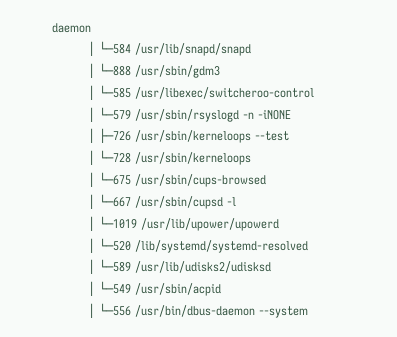daemon
         │ └─584 /usr/lib/snapd/snapd
         │ └─888 /usr/sbin/gdm3
         │ └─585 /usr/libexec/switcheroo-control
         │ └─579 /usr/sbin/rsyslogd -n -iNONE
         │ ├─726 /usr/sbin/kerneloops --test
         │ └─728 /usr/sbin/kerneloops
         │ └─675 /usr/sbin/cups-browsed
         │ └─667 /usr/sbin/cupsd -l
         │ └─1019 /usr/lib/upower/upowerd
         │ └─520 /lib/systemd/systemd-resolved
         │ └─589 /usr/lib/udisks2/udisksd
         │ └─549 /usr/sbin/acpid
         │ └─556 /usr/bin/dbus-daemon --system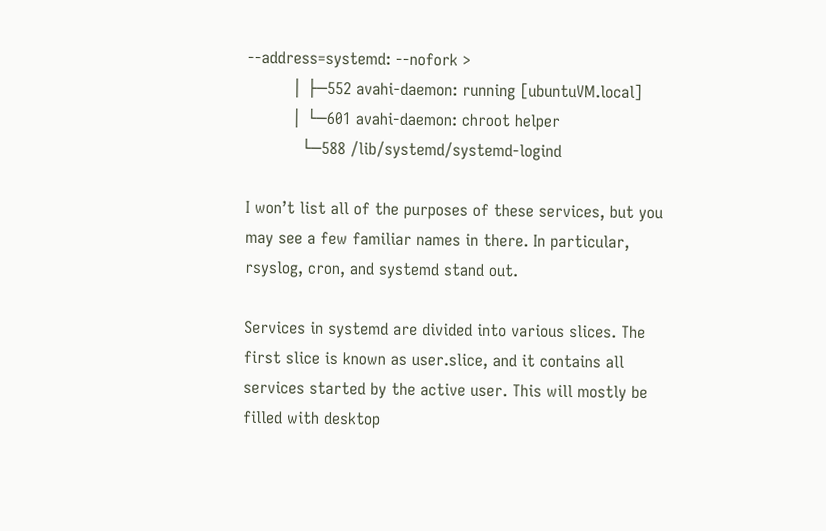--address=systemd: --nofork >
         │ ├─552 avahi-daemon: running [ubuntuVM.local]
         │ └─601 avahi-daemon: chroot helper
           └─588 /lib/systemd/systemd-logind

I won’t list all of the purposes of these services, but you may see a few familiar names in there. In particular, rsyslog, cron, and systemd stand out.

Services in systemd are divided into various slices. The first slice is known as user.slice, and it contains all services started by the active user. This will mostly be filled with desktop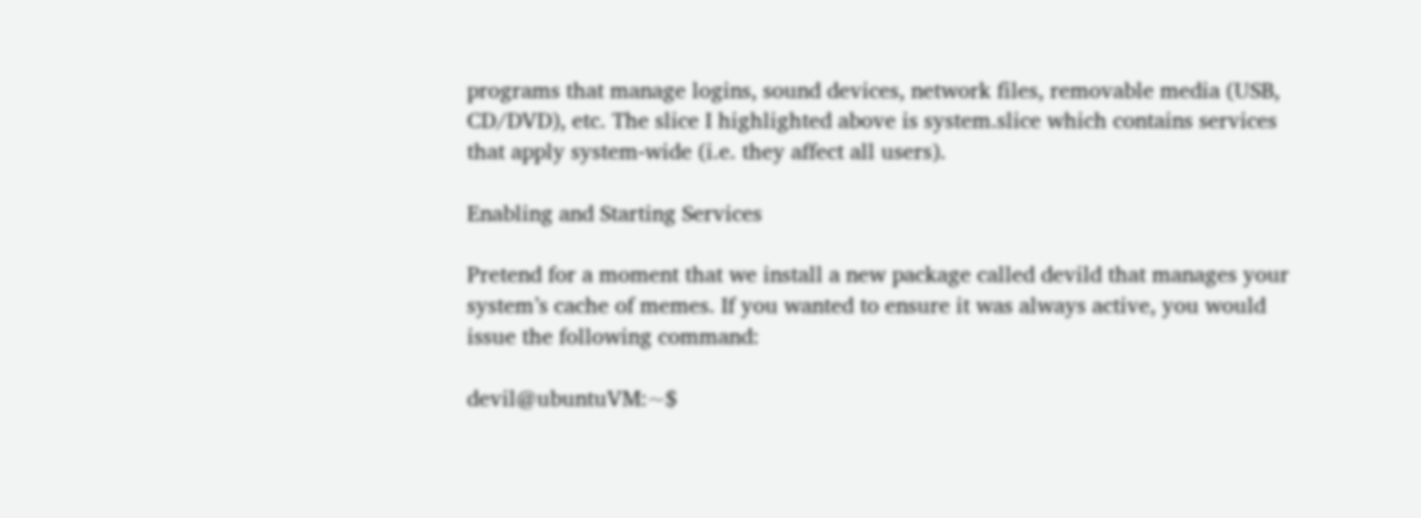programs that manage logins, sound devices, network files, removable media (USB, CD/DVD), etc. The slice I highlighted above is system.slice which contains services that apply system-wide (i.e. they affect all users).

Enabling and Starting Services

Pretend for a moment that we install a new package called devild that manages your system’s cache of memes. If you wanted to ensure it was always active, you would issue the following command:

devil@ubuntuVM:~$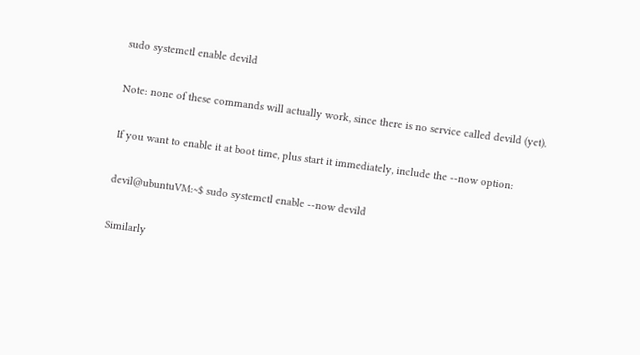sudo systemctl enable devild

Note: none of these commands will actually work, since there is no service called devild (yet).

If you want to enable it at boot time, plus start it immediately, include the --now option:

devil@ubuntuVM:~$ sudo systemctl enable --now devild

Similarly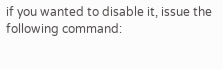if you wanted to disable it, issue the following command: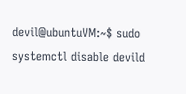devil@ubuntuVM:~$ sudo systemctl disable devild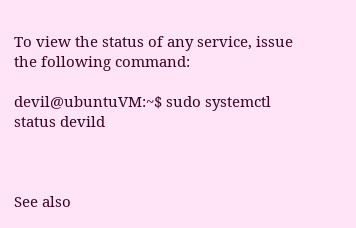To view the status of any service, issue the following command:

devil@ubuntuVM:~$ sudo systemctl status devild



See also